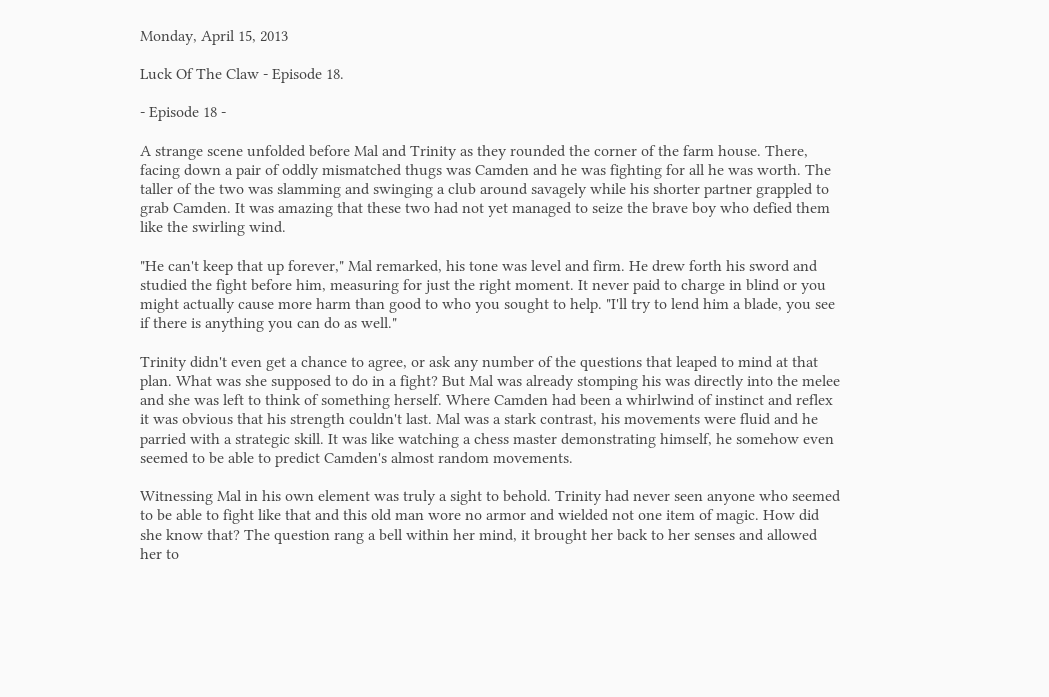Monday, April 15, 2013

Luck Of The Claw - Episode 18.

- Episode 18 -

A strange scene unfolded before Mal and Trinity as they rounded the corner of the farm house. There, facing down a pair of oddly mismatched thugs was Camden and he was fighting for all he was worth. The taller of the two was slamming and swinging a club around savagely while his shorter partner grappled to grab Camden. It was amazing that these two had not yet managed to seize the brave boy who defied them like the swirling wind.

"He can't keep that up forever," Mal remarked, his tone was level and firm. He drew forth his sword and studied the fight before him, measuring for just the right moment. It never paid to charge in blind or you might actually cause more harm than good to who you sought to help. "I'll try to lend him a blade, you see if there is anything you can do as well."

Trinity didn't even get a chance to agree, or ask any number of the questions that leaped to mind at that plan. What was she supposed to do in a fight? But Mal was already stomping his was directly into the melee and she was left to think of something herself. Where Camden had been a whirlwind of instinct and reflex it was obvious that his strength couldn't last. Mal was a stark contrast, his movements were fluid and he parried with a strategic skill. It was like watching a chess master demonstrating himself, he somehow even seemed to be able to predict Camden's almost random movements.

Witnessing Mal in his own element was truly a sight to behold. Trinity had never seen anyone who seemed to be able to fight like that and this old man wore no armor and wielded not one item of magic. How did she know that? The question rang a bell within her mind, it brought her back to her senses and allowed her to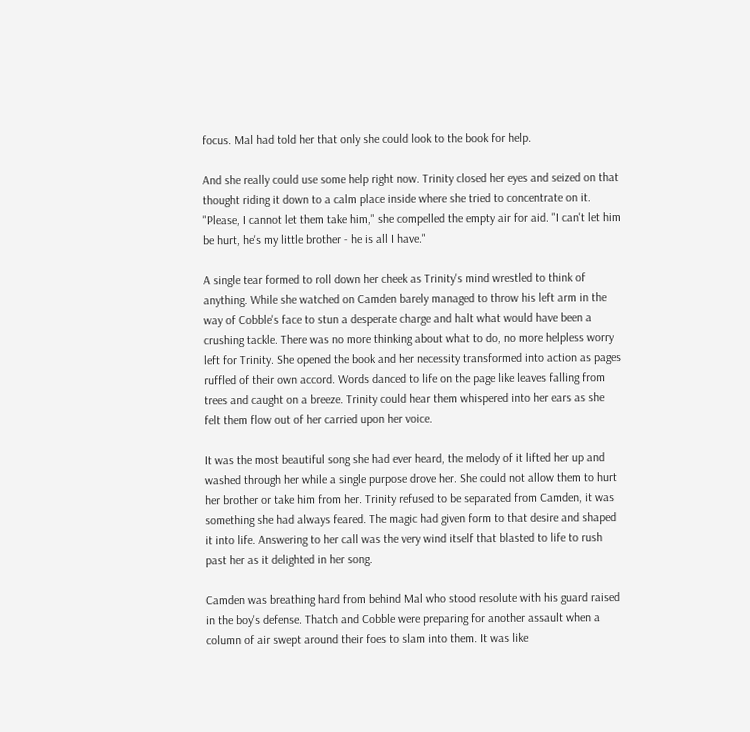focus. Mal had told her that only she could look to the book for help.

And she really could use some help right now. Trinity closed her eyes and seized on that thought riding it down to a calm place inside where she tried to concentrate on it. "Please, I cannot let them take him," she compelled the empty air for aid. "I can't let him be hurt, he's my little brother - he is all I have."

A single tear formed to roll down her cheek as Trinity's mind wrestled to think of anything. While she watched on Camden barely managed to throw his left arm in the way of Cobble's face to stun a desperate charge and halt what would have been a crushing tackle. There was no more thinking about what to do, no more helpless worry left for Trinity. She opened the book and her necessity transformed into action as pages ruffled of their own accord. Words danced to life on the page like leaves falling from trees and caught on a breeze. Trinity could hear them whispered into her ears as she felt them flow out of her carried upon her voice.

It was the most beautiful song she had ever heard, the melody of it lifted her up and washed through her while a single purpose drove her. She could not allow them to hurt her brother or take him from her. Trinity refused to be separated from Camden, it was something she had always feared. The magic had given form to that desire and shaped it into life. Answering to her call was the very wind itself that blasted to life to rush past her as it delighted in her song.

Camden was breathing hard from behind Mal who stood resolute with his guard raised in the boy's defense. Thatch and Cobble were preparing for another assault when a column of air swept around their foes to slam into them. It was like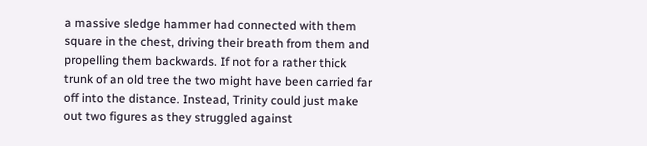a massive sledge hammer had connected with them square in the chest, driving their breath from them and propelling them backwards. If not for a rather thick trunk of an old tree the two might have been carried far off into the distance. Instead, Trinity could just make out two figures as they struggled against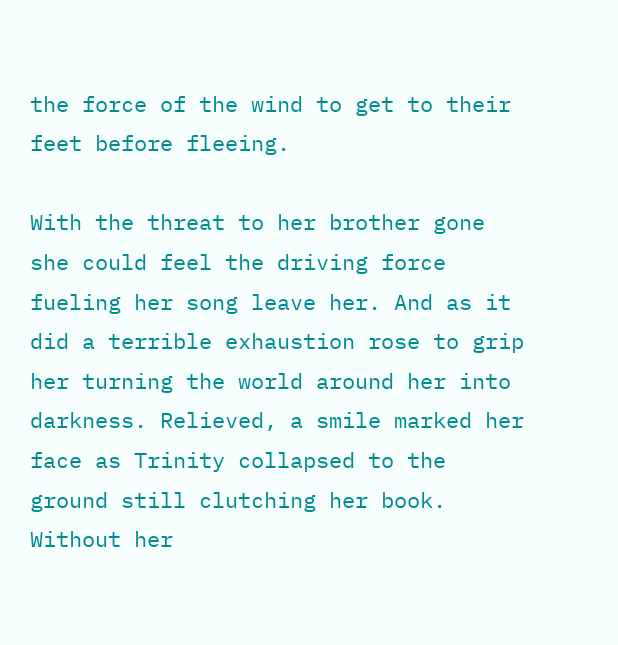the force of the wind to get to their feet before fleeing.

With the threat to her brother gone she could feel the driving force fueling her song leave her. And as it did a terrible exhaustion rose to grip her turning the world around her into darkness. Relieved, a smile marked her face as Trinity collapsed to the ground still clutching her book. Without her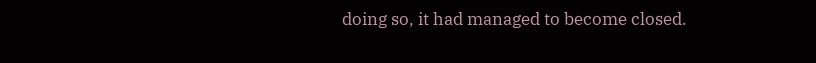doing so, it had managed to become closed.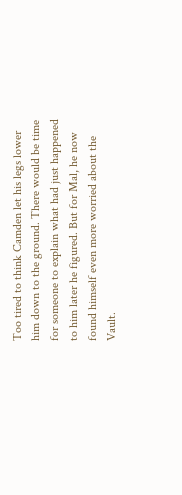Too tired to think Camden let his legs lower him down to the ground. There would be time for someone to explain what had just happened to him later he figured. But for Mal, he now found himself even more worried about the Vault.